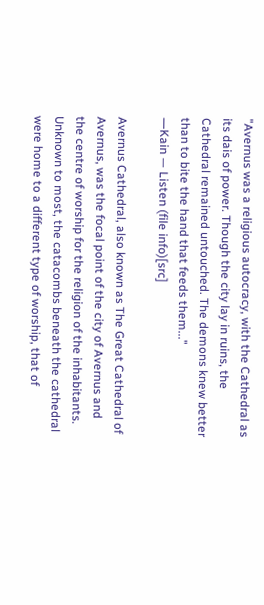"Avernus was a religious autocracy, with the Cathedral as its dais of power. Though the city lay in ruins, the Cathedral remained untouched. The demons knew better than to bite the hand that feeds them..."
―Kain — Listen (file info)[src]

Avernus Cathedral, also known as The Great Cathedral of Avernus, was the focal point of the city of Avernus and the centre of worship for the religion of the inhabitants. Unknown to most, the catacombs beneath the cathedral were home to a different type of worship, that of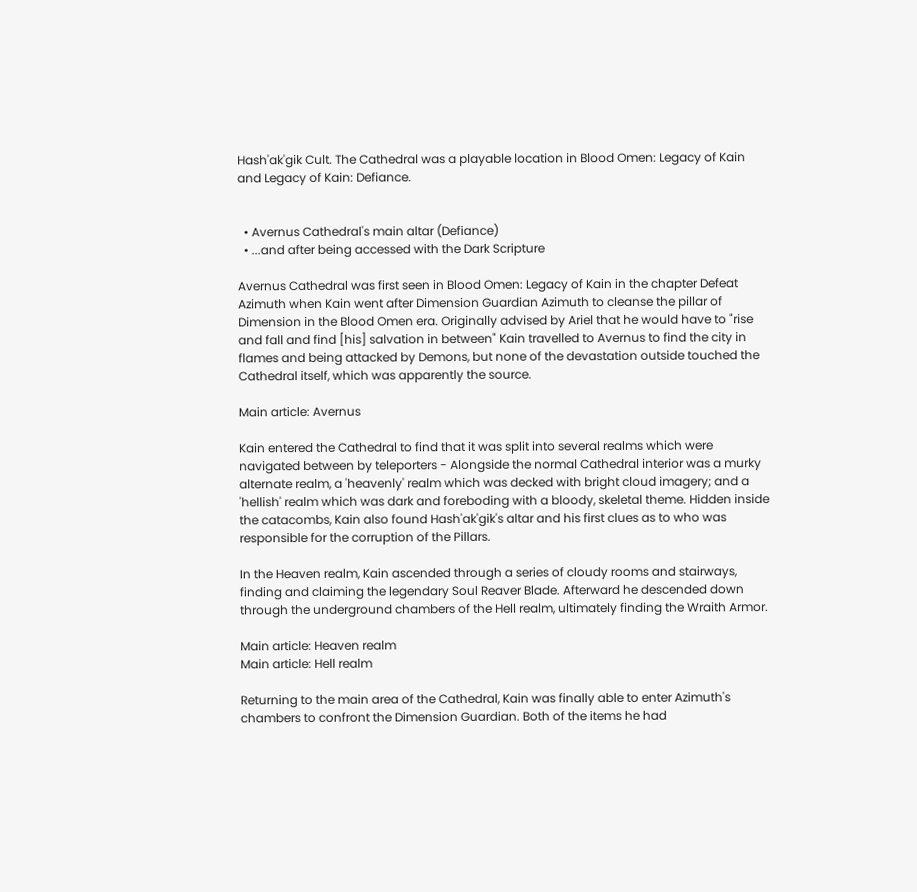Hash'ak'gik Cult. The Cathedral was a playable location in Blood Omen: Legacy of Kain and Legacy of Kain: Defiance.


  • Avernus Cathedral's main altar (Defiance)
  • ...and after being accessed with the Dark Scripture

Avernus Cathedral was first seen in Blood Omen: Legacy of Kain in the chapter Defeat Azimuth when Kain went after Dimension Guardian Azimuth to cleanse the pillar of Dimension in the Blood Omen era. Originally advised by Ariel that he would have to "rise and fall and find [his] salvation in between" Kain travelled to Avernus to find the city in flames and being attacked by Demons, but none of the devastation outside touched the Cathedral itself, which was apparently the source.

Main article: Avernus

Kain entered the Cathedral to find that it was split into several realms which were navigated between by teleporters - Alongside the normal Cathedral interior was a murky alternate realm, a 'heavenly' realm which was decked with bright cloud imagery; and a 'hellish' realm which was dark and foreboding with a bloody, skeletal theme. Hidden inside the catacombs, Kain also found Hash'ak'gik's altar and his first clues as to who was responsible for the corruption of the Pillars.

In the Heaven realm, Kain ascended through a series of cloudy rooms and stairways, finding and claiming the legendary Soul Reaver Blade. Afterward he descended down through the underground chambers of the Hell realm, ultimately finding the Wraith Armor.

Main article: Heaven realm
Main article: Hell realm

Returning to the main area of the Cathedral, Kain was finally able to enter Azimuth's chambers to confront the Dimension Guardian. Both of the items he had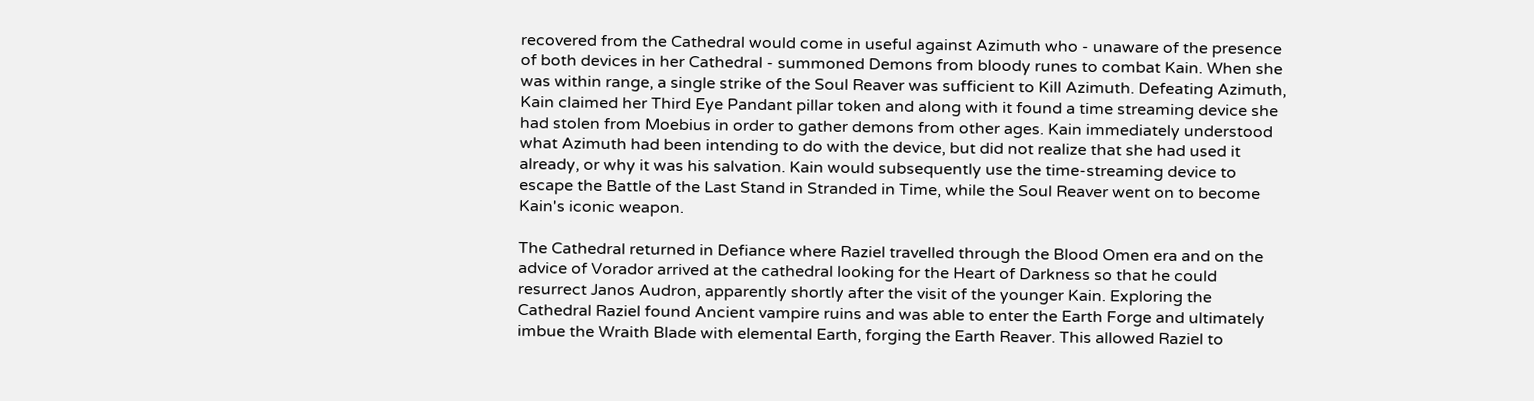recovered from the Cathedral would come in useful against Azimuth who - unaware of the presence of both devices in her Cathedral - summoned Demons from bloody runes to combat Kain. When she was within range, a single strike of the Soul Reaver was sufficient to Kill Azimuth. Defeating Azimuth, Kain claimed her Third Eye Pandant pillar token and along with it found a time streaming device she had stolen from Moebius in order to gather demons from other ages. Kain immediately understood what Azimuth had been intending to do with the device, but did not realize that she had used it already, or why it was his salvation. Kain would subsequently use the time-streaming device to escape the Battle of the Last Stand in Stranded in Time, while the Soul Reaver went on to become Kain's iconic weapon.

The Cathedral returned in Defiance where Raziel travelled through the Blood Omen era and on the advice of Vorador arrived at the cathedral looking for the Heart of Darkness so that he could resurrect Janos Audron, apparently shortly after the visit of the younger Kain. Exploring the Cathedral Raziel found Ancient vampire ruins and was able to enter the Earth Forge and ultimately imbue the Wraith Blade with elemental Earth, forging the Earth Reaver. This allowed Raziel to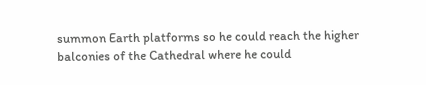summon Earth platforms so he could reach the higher balconies of the Cathedral where he could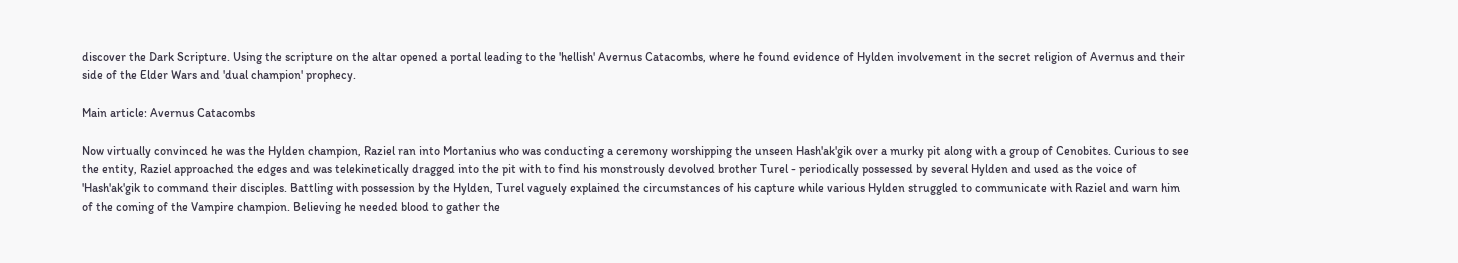discover the Dark Scripture. Using the scripture on the altar opened a portal leading to the 'hellish' Avernus Catacombs, where he found evidence of Hylden involvement in the secret religion of Avernus and their side of the Elder Wars and 'dual champion' prophecy.

Main article: Avernus Catacombs

Now virtually convinced he was the Hylden champion, Raziel ran into Mortanius who was conducting a ceremony worshipping the unseen Hash'ak'gik over a murky pit along with a group of Cenobites. Curious to see the entity, Raziel approached the edges and was telekinetically dragged into the pit with to find his monstrously devolved brother Turel - periodically possessed by several Hylden and used as the voice of 'Hash'ak'gik to command their disciples. Battling with possession by the Hylden, Turel vaguely explained the circumstances of his capture while various Hylden struggled to communicate with Raziel and warn him of the coming of the Vampire champion. Believing he needed blood to gather the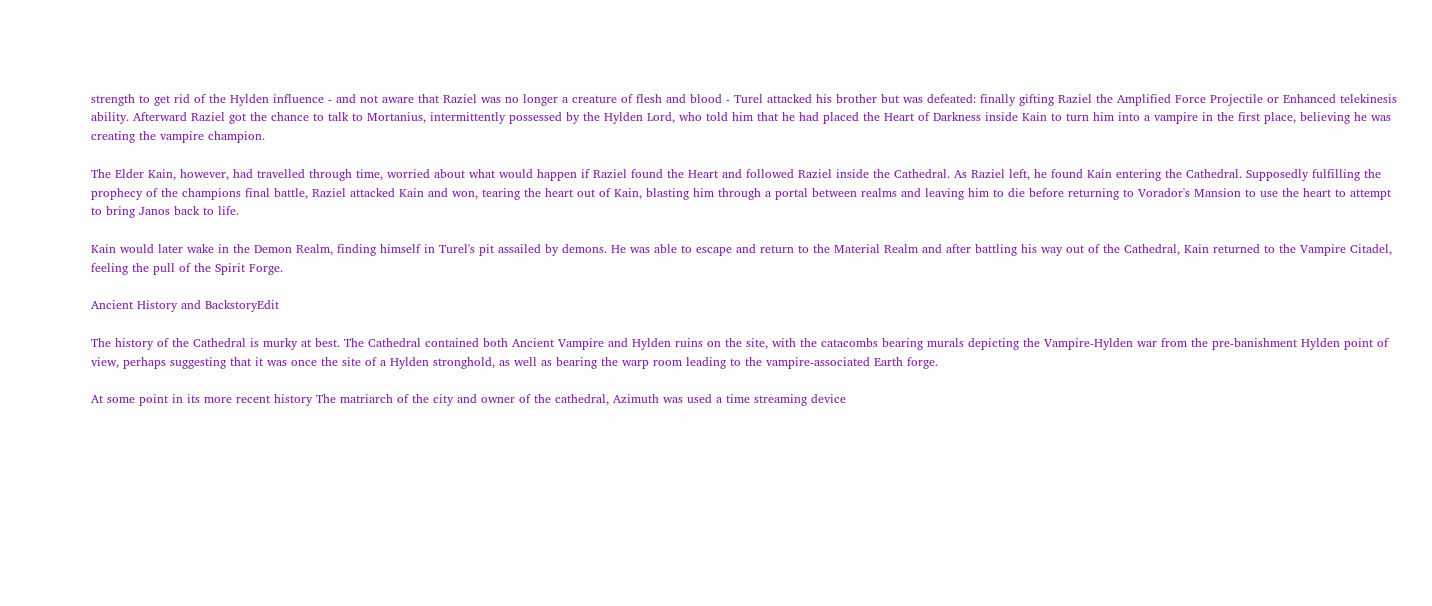strength to get rid of the Hylden influence - and not aware that Raziel was no longer a creature of flesh and blood - Turel attacked his brother but was defeated: finally gifting Raziel the Amplified Force Projectile or Enhanced telekinesis ability. Afterward Raziel got the chance to talk to Mortanius, intermittently possessed by the Hylden Lord, who told him that he had placed the Heart of Darkness inside Kain to turn him into a vampire in the first place, believing he was creating the vampire champion.

The Elder Kain, however, had travelled through time, worried about what would happen if Raziel found the Heart and followed Raziel inside the Cathedral. As Raziel left, he found Kain entering the Cathedral. Supposedly fulfilling the prophecy of the champions final battle, Raziel attacked Kain and won, tearing the heart out of Kain, blasting him through a portal between realms and leaving him to die before returning to Vorador's Mansion to use the heart to attempt to bring Janos back to life.

Kain would later wake in the Demon Realm, finding himself in Turel's pit assailed by demons. He was able to escape and return to the Material Realm and after battling his way out of the Cathedral, Kain returned to the Vampire Citadel, feeling the pull of the Spirit Forge.

Ancient History and BackstoryEdit

The history of the Cathedral is murky at best. The Cathedral contained both Ancient Vampire and Hylden ruins on the site, with the catacombs bearing murals depicting the Vampire-Hylden war from the pre-banishment Hylden point of view, perhaps suggesting that it was once the site of a Hylden stronghold, as well as bearing the warp room leading to the vampire-associated Earth forge.

At some point in its more recent history The matriarch of the city and owner of the cathedral, Azimuth was used a time streaming device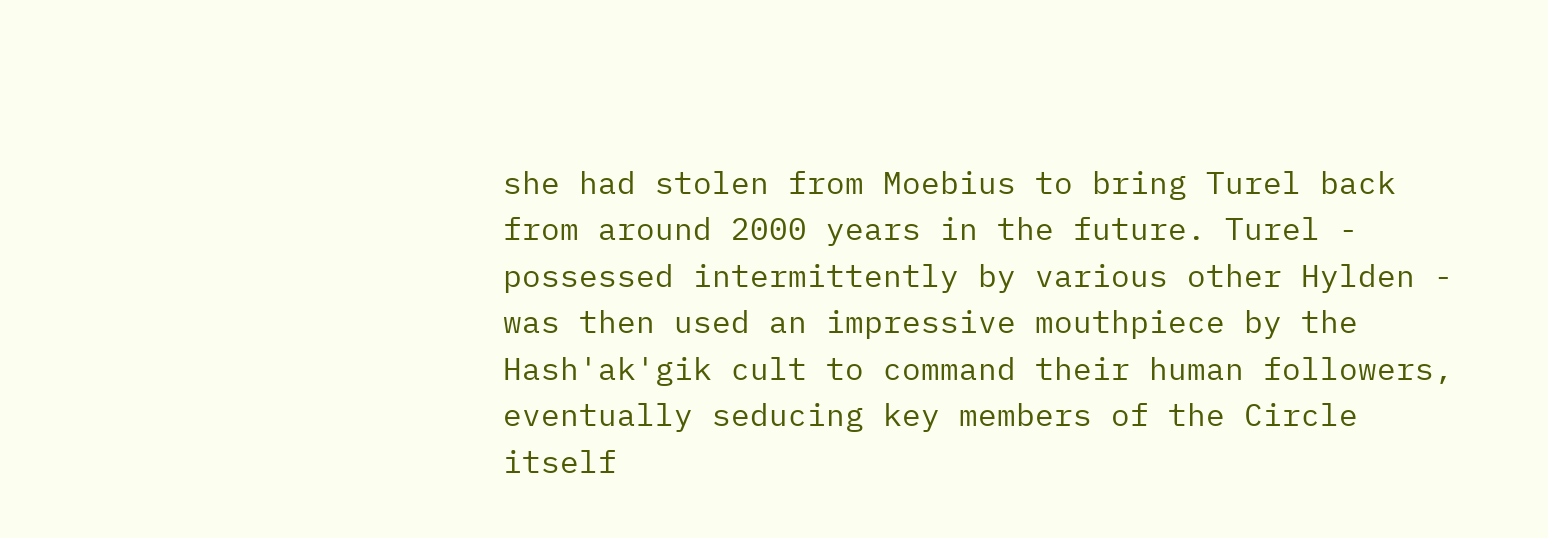she had stolen from Moebius to bring Turel back from around 2000 years in the future. Turel - possessed intermittently by various other Hylden - was then used an impressive mouthpiece by the Hash'ak'gik cult to command their human followers, eventually seducing key members of the Circle itself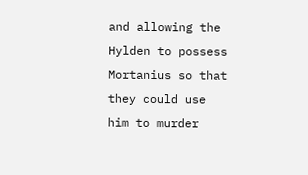and allowing the Hylden to possess Mortanius so that they could use him to murder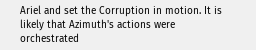Ariel and set the Corruption in motion. It is likely that Azimuth's actions were orchestrated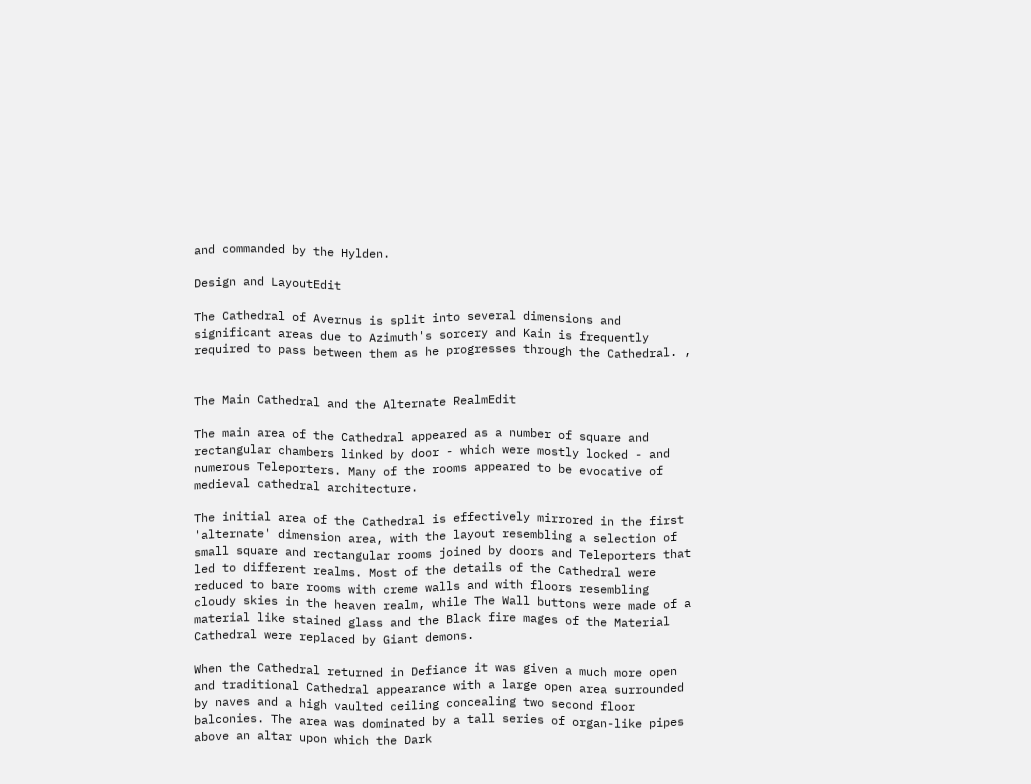and commanded by the Hylden.

Design and LayoutEdit

The Cathedral of Avernus is split into several dimensions and significant areas due to Azimuth's sorcery and Kain is frequently required to pass between them as he progresses through the Cathedral. ,


The Main Cathedral and the Alternate RealmEdit

The main area of the Cathedral appeared as a number of square and rectangular chambers linked by door - which were mostly locked - and numerous Teleporters. Many of the rooms appeared to be evocative of medieval cathedral architecture.

The initial area of the Cathedral is effectively mirrored in the first 'alternate' dimension area, with the layout resembling a selection of small square and rectangular rooms joined by doors and Teleporters that led to different realms. Most of the details of the Cathedral were reduced to bare rooms with creme walls and with floors resembling cloudy skies in the heaven realm, while The Wall buttons were made of a material like stained glass and the Black fire mages of the Material Cathedral were replaced by Giant demons.

When the Cathedral returned in Defiance it was given a much more open and traditional Cathedral appearance with a large open area surrounded by naves and a high vaulted ceiling concealing two second floor balconies. The area was dominated by a tall series of organ-like pipes above an altar upon which the Dark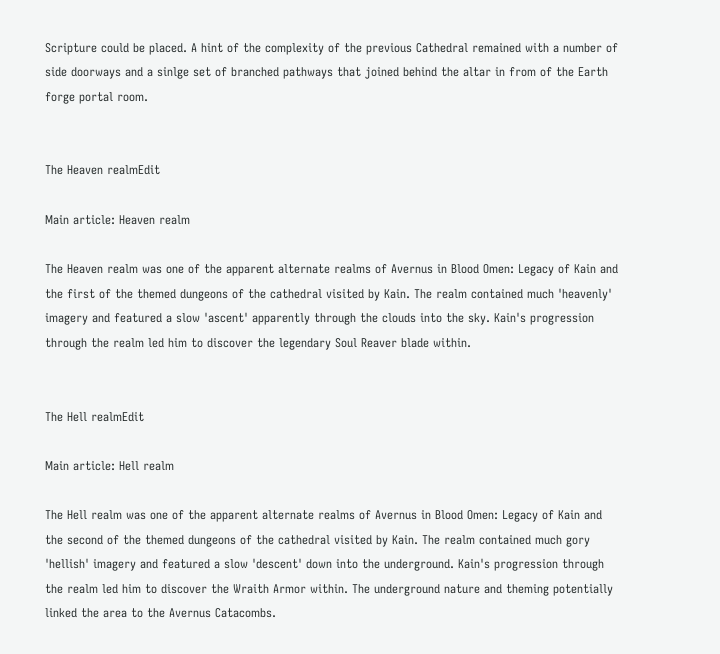Scripture could be placed. A hint of the complexity of the previous Cathedral remained with a number of side doorways and a sinlge set of branched pathways that joined behind the altar in from of the Earth forge portal room.


The Heaven realmEdit

Main article: Heaven realm

The Heaven realm was one of the apparent alternate realms of Avernus in Blood Omen: Legacy of Kain and the first of the themed dungeons of the cathedral visited by Kain. The realm contained much 'heavenly' imagery and featured a slow 'ascent' apparently through the clouds into the sky. Kain's progression through the realm led him to discover the legendary Soul Reaver blade within.


The Hell realmEdit

Main article: Hell realm

The Hell realm was one of the apparent alternate realms of Avernus in Blood Omen: Legacy of Kain and the second of the themed dungeons of the cathedral visited by Kain. The realm contained much gory 'hellish' imagery and featured a slow 'descent' down into the underground. Kain's progression through the realm led him to discover the Wraith Armor within. The underground nature and theming potentially linked the area to the Avernus Catacombs.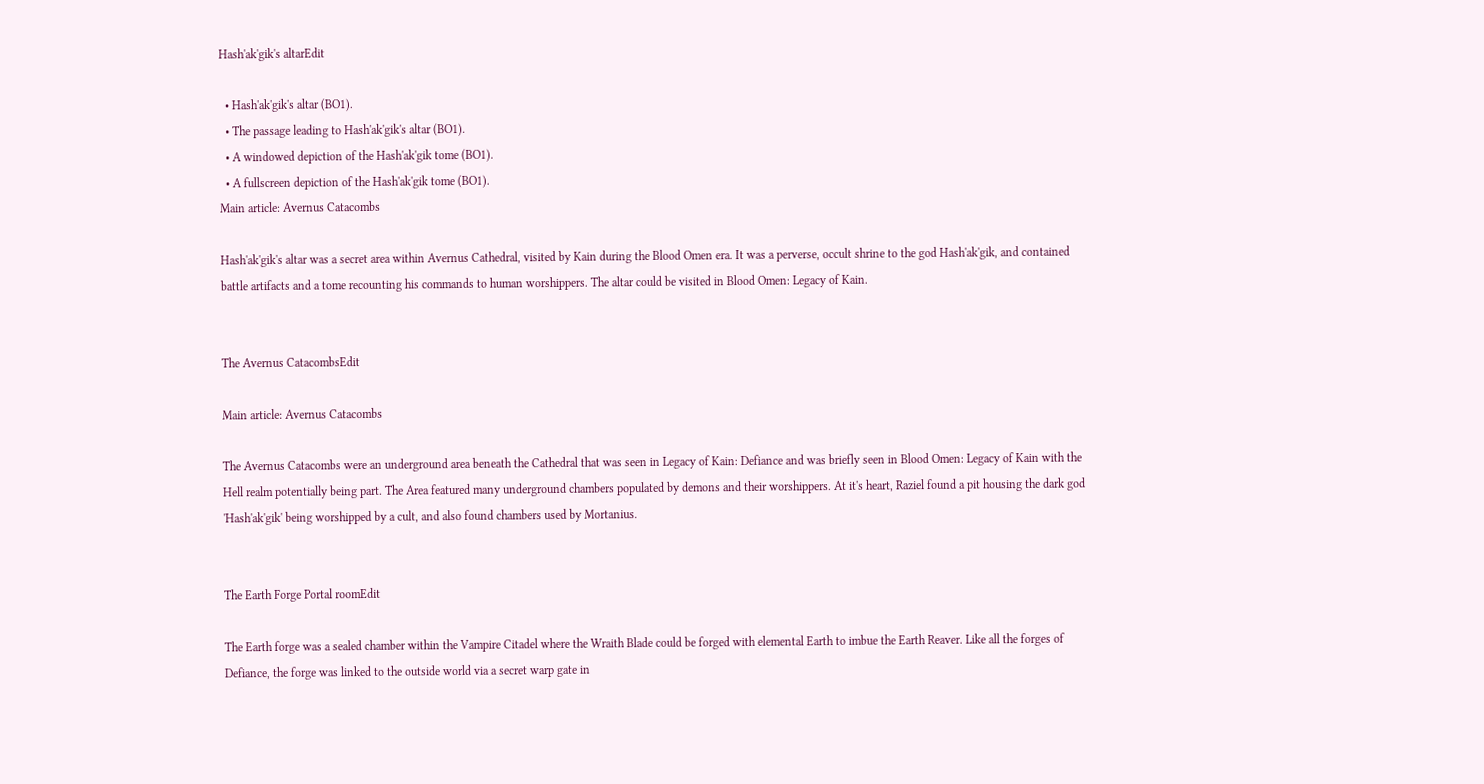Hash'ak'gik's altarEdit

  • Hash'ak'gik's altar (BO1).
  • The passage leading to Hash'ak'gik's altar (BO1).
  • A windowed depiction of the Hash'ak'gik tome (BO1).
  • A fullscreen depiction of the Hash'ak'gik tome (BO1).
Main article: Avernus Catacombs

Hash'ak'gik's altar was a secret area within Avernus Cathedral, visited by Kain during the Blood Omen era. It was a perverse, occult shrine to the god Hash'ak'gik, and contained battle artifacts and a tome recounting his commands to human worshippers. The altar could be visited in Blood Omen: Legacy of Kain.


The Avernus CatacombsEdit

Main article: Avernus Catacombs

The Avernus Catacombs were an underground area beneath the Cathedral that was seen in Legacy of Kain: Defiance and was briefly seen in Blood Omen: Legacy of Kain with the Hell realm potentially being part. The Area featured many underground chambers populated by demons and their worshippers. At it's heart, Raziel found a pit housing the dark god 'Hash'ak'gik' being worshipped by a cult, and also found chambers used by Mortanius.


The Earth Forge Portal roomEdit

The Earth forge was a sealed chamber within the Vampire Citadel where the Wraith Blade could be forged with elemental Earth to imbue the Earth Reaver. Like all the forges of Defiance, the forge was linked to the outside world via a secret warp gate in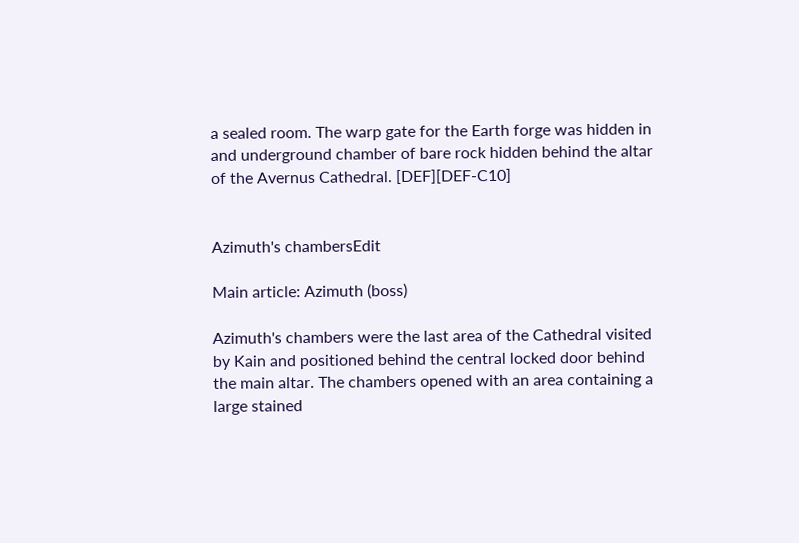a sealed room. The warp gate for the Earth forge was hidden in and underground chamber of bare rock hidden behind the altar of the Avernus Cathedral. [DEF][DEF-C10]


Azimuth's chambersEdit

Main article: Azimuth (boss)

Azimuth's chambers were the last area of the Cathedral visited by Kain and positioned behind the central locked door behind the main altar. The chambers opened with an area containing a large stained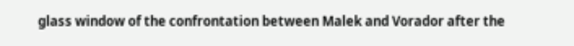glass window of the confrontation between Malek and Vorador after the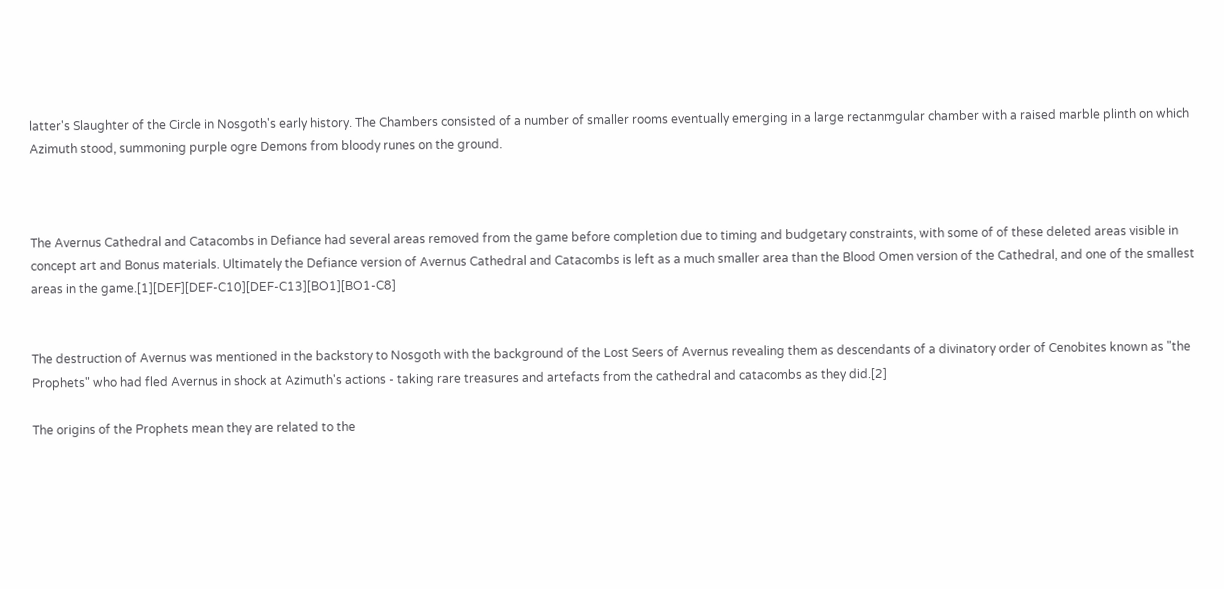latter's Slaughter of the Circle in Nosgoth's early history. The Chambers consisted of a number of smaller rooms eventually emerging in a large rectanmgular chamber with a raised marble plinth on which Azimuth stood, summoning purple ogre Demons from bloody runes on the ground.



The Avernus Cathedral and Catacombs in Defiance had several areas removed from the game before completion due to timing and budgetary constraints, with some of of these deleted areas visible in concept art and Bonus materials. Ultimately the Defiance version of Avernus Cathedral and Catacombs is left as a much smaller area than the Blood Omen version of the Cathedral, and one of the smallest areas in the game.[1][DEF][DEF-C10][DEF-C13][BO1][BO1-C8]


The destruction of Avernus was mentioned in the backstory to Nosgoth with the background of the Lost Seers of Avernus revealing them as descendants of a divinatory order of Cenobites known as "the Prophets" who had fled Avernus in shock at Azimuth's actions - taking rare treasures and artefacts from the cathedral and catacombs as they did.[2]

The origins of the Prophets mean they are related to the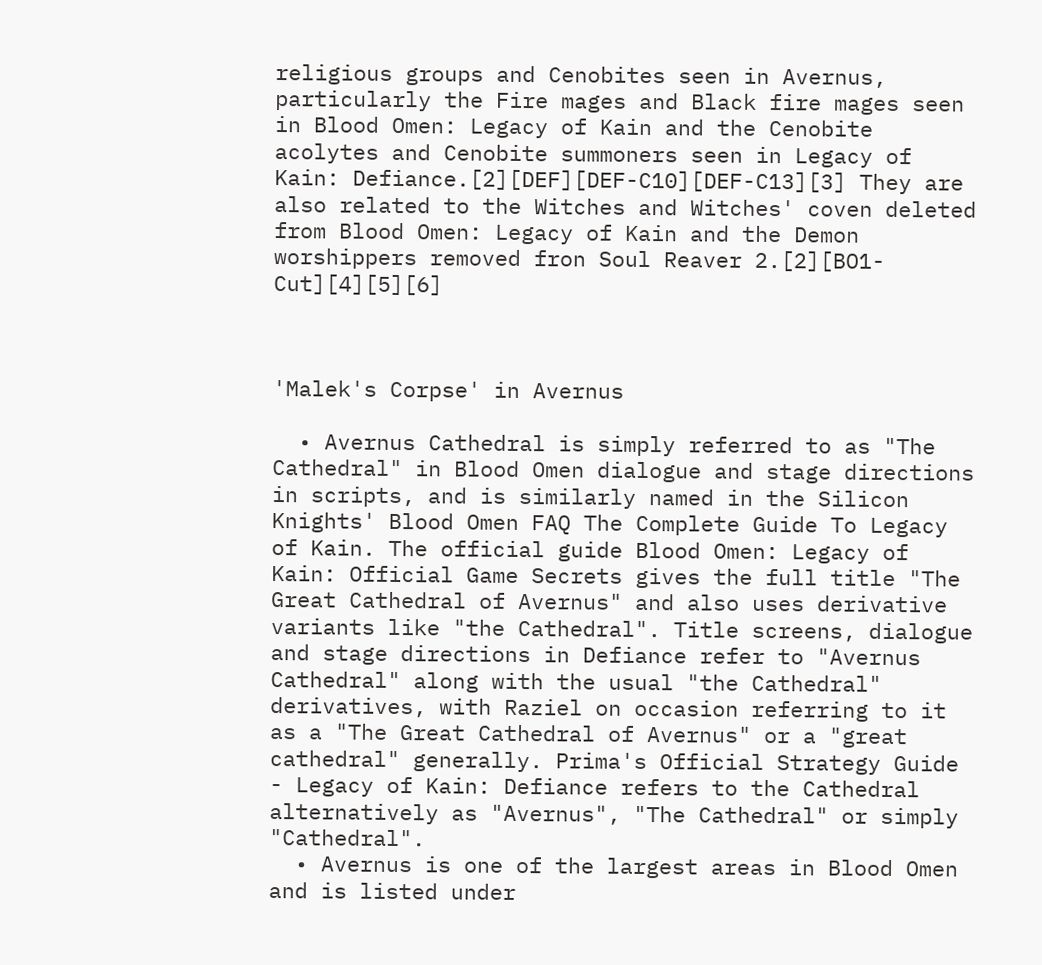religious groups and Cenobites seen in Avernus, particularly the Fire mages and Black fire mages seen in Blood Omen: Legacy of Kain and the Cenobite acolytes and Cenobite summoners seen in Legacy of Kain: Defiance.[2][DEF][DEF-C10][DEF-C13][3] They are also related to the Witches and Witches' coven deleted from Blood Omen: Legacy of Kain and the Demon worshippers removed fron Soul Reaver 2.[2][BO1-Cut][4][5][6]



'Malek's Corpse' in Avernus

  • Avernus Cathedral is simply referred to as "The Cathedral" in Blood Omen dialogue and stage directions in scripts, and is similarly named in the Silicon Knights' Blood Omen FAQ The Complete Guide To Legacy of Kain. The official guide Blood Omen: Legacy of Kain: Official Game Secrets gives the full title "The Great Cathedral of Avernus" and also uses derivative variants like "the Cathedral". Title screens, dialogue and stage directions in Defiance refer to "Avernus Cathedral" along with the usual "the Cathedral" derivatives, with Raziel on occasion referring to it as a "The Great Cathedral of Avernus" or a "great cathedral" generally. Prima's Official Strategy Guide - Legacy of Kain: Defiance refers to the Cathedral alternatively as "Avernus", "The Cathedral" or simply "Cathedral".
  • Avernus is one of the largest areas in Blood Omen and is listed under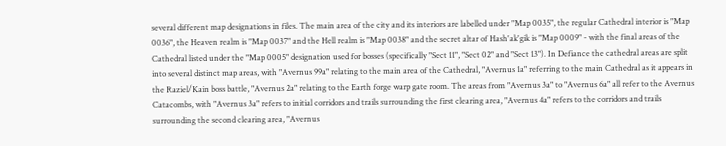several different map designations in files. The main area of the city and its interiors are labelled under "Map 0035", the regular Cathedral interior is "Map 0036", the Heaven realm is "Map 0037" and the Hell realm is "Map 0038" and the secret altar of Hash'ak'gik is "Map 0009" - with the final areas of the Cathedral listed under the "Map 0005" designation used for bosses (specifically "Sect 11", "Sect 02" and "Sect 13"). In Defiance the cathedral areas are split into several distinct map areas, with "Avernus 99a" relating to the main area of the Cathedral, "Avernus 1a" referring to the main Cathedral as it appears in the Raziel/Kain boss battle, "Avernus 2a" relating to the Earth forge warp gate room. The areas from "Avernus 3a" to "Avernus 6a" all refer to the Avernus Catacombs, with "Avernus 3a" refers to initial corridors and trails surrounding the first clearing area, "Avernus 4a" refers to the corridors and trails surrounding the second clearing area, "Avernus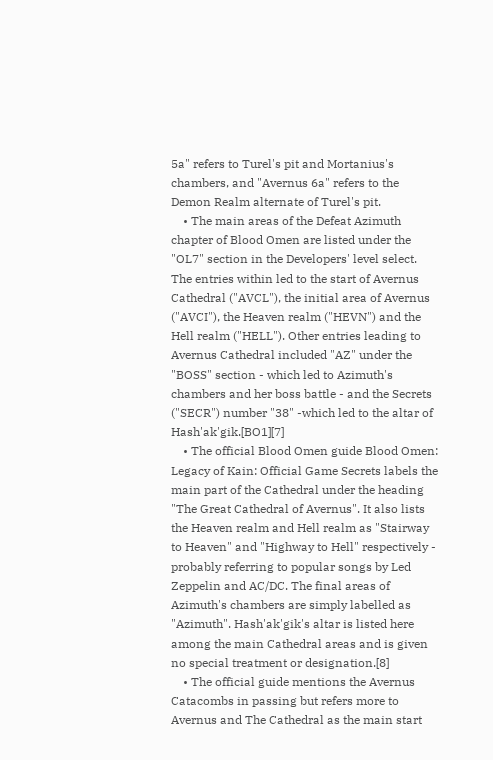5a" refers to Turel's pit and Mortanius's chambers, and "Avernus 6a" refers to the Demon Realm alternate of Turel's pit.
    • The main areas of the Defeat Azimuth chapter of Blood Omen are listed under the "OL7" section in the Developers' level select. The entries within led to the start of Avernus Cathedral ("AVCL"), the initial area of Avernus ("AVCI"), the Heaven realm ("HEVN") and the Hell realm ("HELL"). Other entries leading to Avernus Cathedral included "AZ" under the "BOSS" section - which led to Azimuth's chambers and her boss battle - and the Secrets ("SECR") number "38" -which led to the altar of Hash'ak'gik.[BO1][7]
    • The official Blood Omen guide Blood Omen: Legacy of Kain: Official Game Secrets labels the main part of the Cathedral under the heading "The Great Cathedral of Avernus". It also lists the Heaven realm and Hell realm as "Stairway to Heaven" and "Highway to Hell" respectively - probably referring to popular songs by Led Zeppelin and AC/DC. The final areas of Azimuth's chambers are simply labelled as "Azimuth". Hash'ak'gik's altar is listed here among the main Cathedral areas and is given no special treatment or designation.[8]
    • The official guide mentions the Avernus Catacombs in passing but refers more to Avernus and The Cathedral as the main start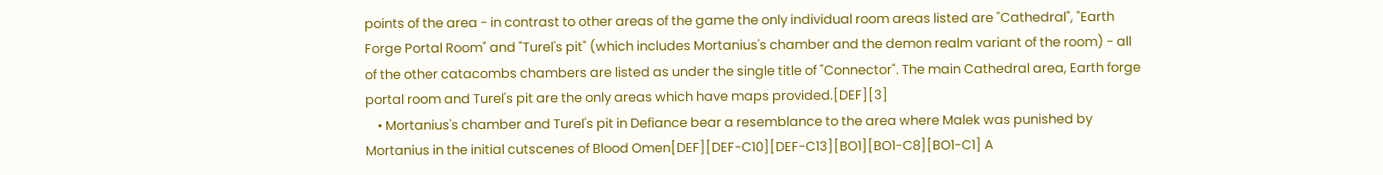points of the area - in contrast to other areas of the game the only individual room areas listed are "Cathedral", "Earth Forge Portal Room" and "Turel's pit" (which includes Mortanius's chamber and the demon realm variant of the room) - all of the other catacombs chambers are listed as under the single title of "Connector". The main Cathedral area, Earth forge portal room and Turel's pit are the only areas which have maps provided.[DEF][3]
    • Mortanius's chamber and Turel's pit in Defiance bear a resemblance to the area where Malek was punished by Mortanius in the initial cutscenes of Blood Omen[DEF][DEF-C10][DEF-C13][BO1][BO1-C8][BO1-C1] A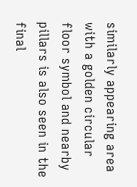similarly appearing area with a golden circular floor symbol and nearby pillars is also seen in the final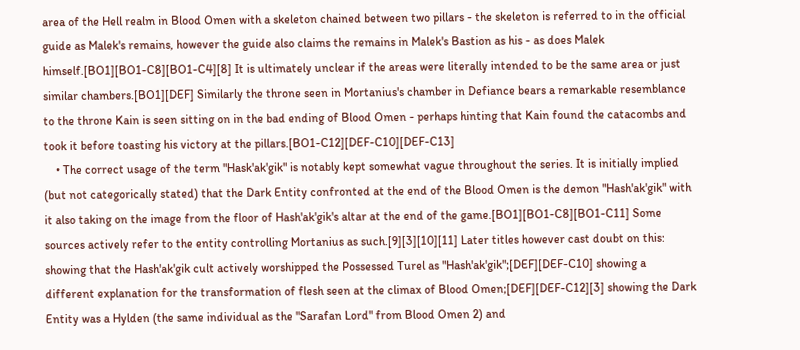area of the Hell realm in Blood Omen with a skeleton chained between two pillars - the skeleton is referred to in the official guide as Malek's remains, however the guide also claims the remains in Malek's Bastion as his - as does Malek himself.[BO1][BO1-C8][BO1-C4][8] It is ultimately unclear if the areas were literally intended to be the same area or just similar chambers.[BO1][DEF] Similarly the throne seen in Mortanius's chamber in Defiance bears a remarkable resemblance to the throne Kain is seen sitting on in the bad ending of Blood Omen - perhaps hinting that Kain found the catacombs and took it before toasting his victory at the pillars.[BO1-C12][DEF-C10][DEF-C13]
    • The correct usage of the term "Hask'ak'gik" is notably kept somewhat vague throughout the series. It is initially implied (but not categorically stated) that the Dark Entity confronted at the end of the Blood Omen is the demon "Hash'ak'gik" with it also taking on the image from the floor of Hash'ak'gik's altar at the end of the game.[BO1][BO1-C8][BO1-C11] Some sources actively refer to the entity controlling Mortanius as such.[9][3][10][11] Later titles however cast doubt on this: showing that the Hash'ak'gik cult actively worshipped the Possessed Turel as "Hash'ak'gik";[DEF][DEF-C10] showing a different explanation for the transformation of flesh seen at the climax of Blood Omen;[DEF][DEF-C12][3] showing the Dark Entity was a Hylden (the same individual as the "Sarafan Lord" from Blood Omen 2) and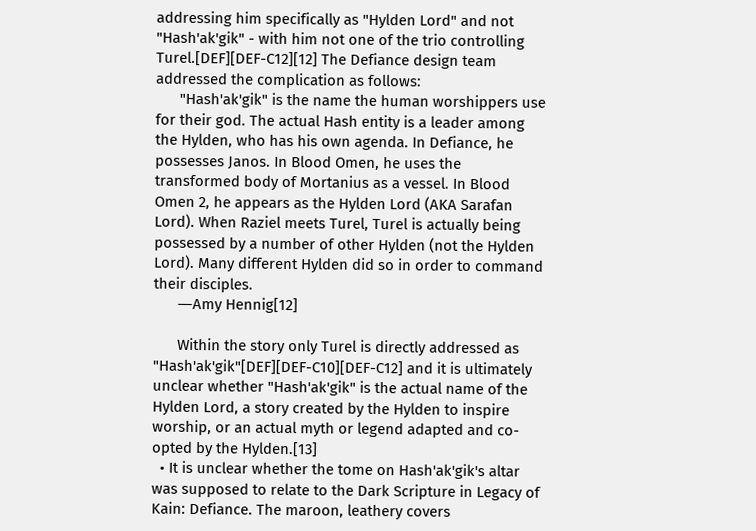addressing him specifically as "Hylden Lord" and not "Hash'ak'gik" - with him not one of the trio controlling Turel.[DEF][DEF-C12][12] The Defiance design team addressed the complication as follows:
      "Hash'ak'gik" is the name the human worshippers use for their god. The actual Hash entity is a leader among the Hylden, who has his own agenda. In Defiance, he possesses Janos. In Blood Omen, he uses the transformed body of Mortanius as a vessel. In Blood Omen 2, he appears as the Hylden Lord (AKA Sarafan Lord). When Raziel meets Turel, Turel is actually being possessed by a number of other Hylden (not the Hylden Lord). Many different Hylden did so in order to command their disciples.
      ―Amy Hennig[12]

      Within the story only Turel is directly addressed as "Hash'ak'gik"[DEF][DEF-C10][DEF-C12] and it is ultimately unclear whether "Hash'ak'gik" is the actual name of the Hylden Lord, a story created by the Hylden to inspire worship, or an actual myth or legend adapted and co-opted by the Hylden.[13]
  • It is unclear whether the tome on Hash'ak'gik's altar was supposed to relate to the Dark Scripture in Legacy of Kain: Defiance. The maroon, leathery covers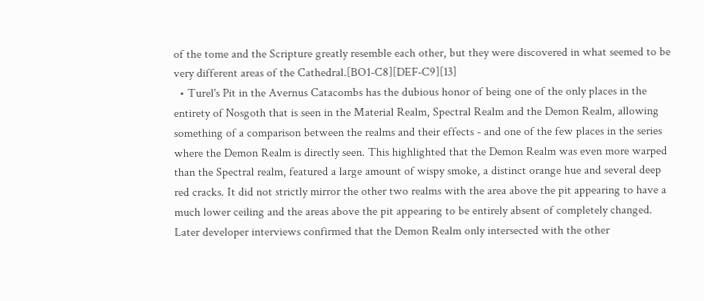of the tome and the Scripture greatly resemble each other, but they were discovered in what seemed to be very different areas of the Cathedral.[BO1-C8][DEF-C9][13]
  • Turel's Pit in the Avernus Catacombs has the dubious honor of being one of the only places in the entirety of Nosgoth that is seen in the Material Realm, Spectral Realm and the Demon Realm, allowing something of a comparison between the realms and their effects - and one of the few places in the series where the Demon Realm is directly seen. This highlighted that the Demon Realm was even more warped than the Spectral realm, featured a large amount of wispy smoke, a distinct orange hue and several deep red cracks. It did not strictly mirror the other two realms with the area above the pit appearing to have a much lower ceiling and the areas above the pit appearing to be entirely absent of completely changed. Later developer interviews confirmed that the Demon Realm only intersected with the other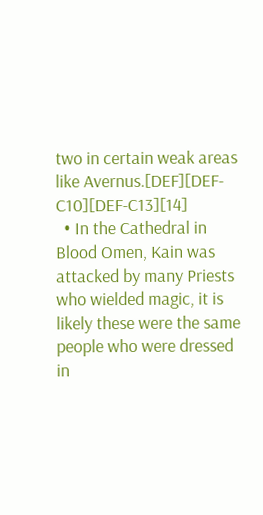two in certain weak areas like Avernus.[DEF][DEF-C10][DEF-C13][14]
  • In the Cathedral in Blood Omen, Kain was attacked by many Priests who wielded magic, it is likely these were the same people who were dressed in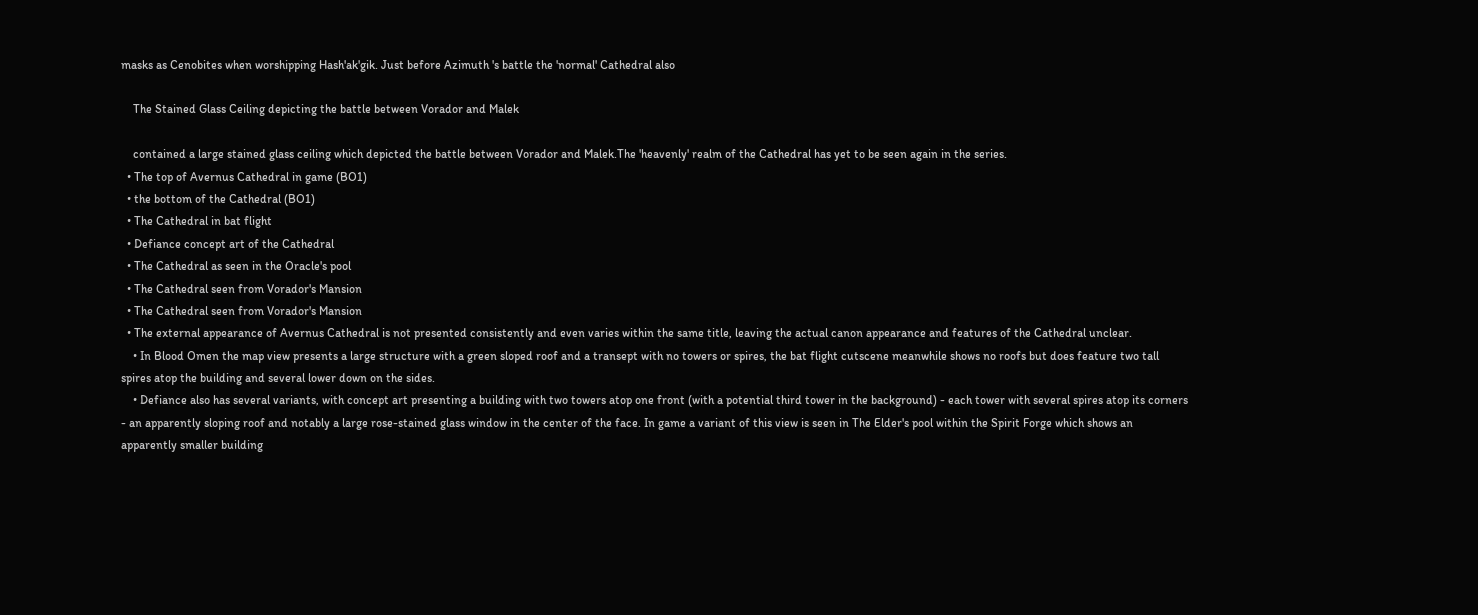masks as Cenobites when worshipping Hash'ak'gik. Just before Azimuth 's battle the 'normal' Cathedral also

    The Stained Glass Ceiling depicting the battle between Vorador and Malek

    contained a large stained glass ceiling which depicted the battle between Vorador and Malek.The 'heavenly' realm of the Cathedral has yet to be seen again in the series.
  • The top of Avernus Cathedral in game (BO1)
  • the bottom of the Cathedral (BO1)
  • The Cathedral in bat flight
  • Defiance concept art of the Cathedral
  • The Cathedral as seen in the Oracle's pool
  • The Cathedral seen from Vorador's Mansion
  • The Cathedral seen from Vorador's Mansion
  • The external appearance of Avernus Cathedral is not presented consistently and even varies within the same title, leaving the actual canon appearance and features of the Cathedral unclear.
    • In Blood Omen the map view presents a large structure with a green sloped roof and a transept with no towers or spires, the bat flight cutscene meanwhile shows no roofs but does feature two tall spires atop the building and several lower down on the sides.
    • Defiance also has several variants, with concept art presenting a building with two towers atop one front (with a potential third tower in the background) - each tower with several spires atop its corners - an apparently sloping roof and notably a large rose-stained glass window in the center of the face. In game a variant of this view is seen in The Elder's pool within the Spirit Forge which shows an apparently smaller building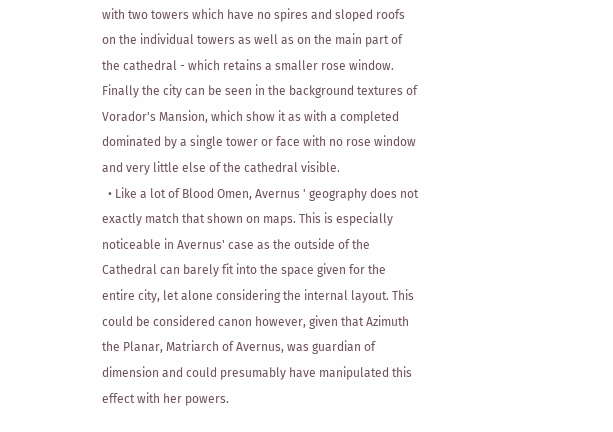with two towers which have no spires and sloped roofs on the individual towers as well as on the main part of the cathedral - which retains a smaller rose window. Finally the city can be seen in the background textures of Vorador's Mansion, which show it as with a completed dominated by a single tower or face with no rose window and very little else of the cathedral visible.
  • Like a lot of Blood Omen, Avernus ' geography does not exactly match that shown on maps. This is especially noticeable in Avernus' case as the outside of the Cathedral can barely fit into the space given for the entire city, let alone considering the internal layout. This could be considered canon however, given that Azimuth the Planar, Matriarch of Avernus, was guardian of dimension and could presumably have manipulated this effect with her powers.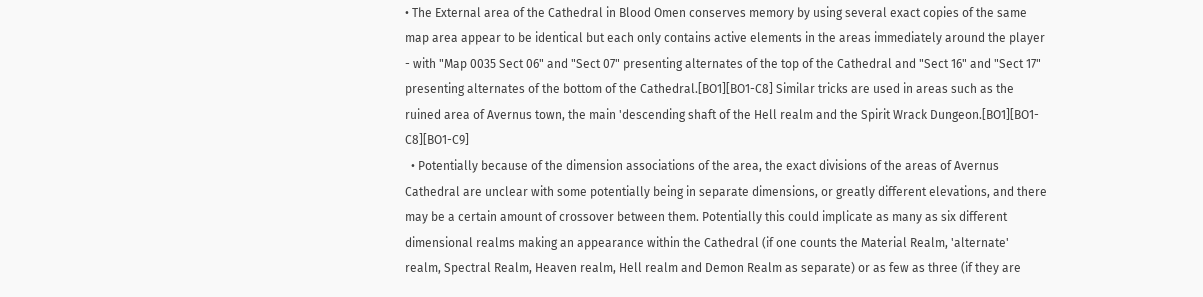• The External area of the Cathedral in Blood Omen conserves memory by using several exact copies of the same map area appear to be identical but each only contains active elements in the areas immediately around the player - with "Map 0035 Sect 06" and "Sect 07" presenting alternates of the top of the Cathedral and "Sect 16" and "Sect 17" presenting alternates of the bottom of the Cathedral.[BO1][BO1-C8] Similar tricks are used in areas such as the ruined area of Avernus town, the main 'descending shaft of the Hell realm and the Spirit Wrack Dungeon.[BO1][BO1-C8][BO1-C9]
  • Potentially because of the dimension associations of the area, the exact divisions of the areas of Avernus Cathedral are unclear with some potentially being in separate dimensions, or greatly different elevations, and there may be a certain amount of crossover between them. Potentially this could implicate as many as six different dimensional realms making an appearance within the Cathedral (if one counts the Material Realm, 'alternate' realm, Spectral Realm, Heaven realm, Hell realm and Demon Realm as separate) or as few as three (if they are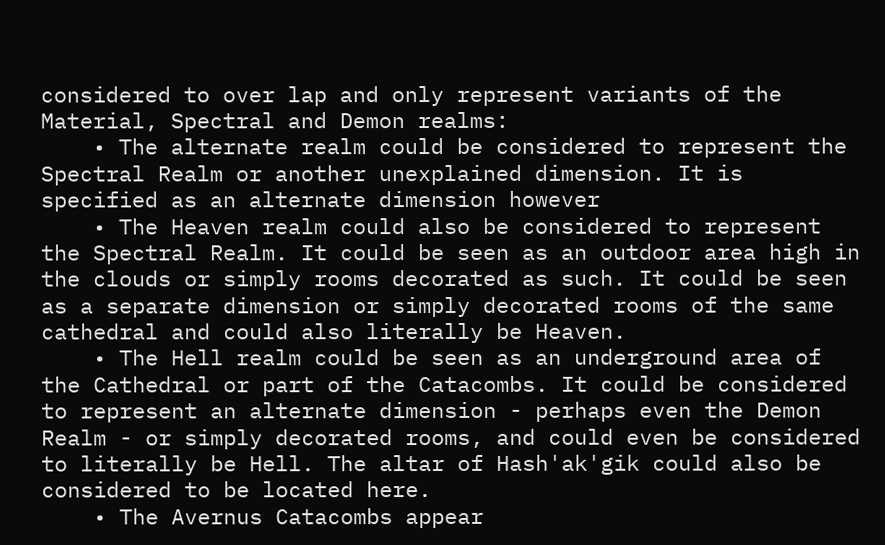considered to over lap and only represent variants of the Material, Spectral and Demon realms:
    • The alternate realm could be considered to represent the Spectral Realm or another unexplained dimension. It is specified as an alternate dimension however
    • The Heaven realm could also be considered to represent the Spectral Realm. It could be seen as an outdoor area high in the clouds or simply rooms decorated as such. It could be seen as a separate dimension or simply decorated rooms of the same cathedral and could also literally be Heaven.
    • The Hell realm could be seen as an underground area of the Cathedral or part of the Catacombs. It could be considered to represent an alternate dimension - perhaps even the Demon Realm - or simply decorated rooms, and could even be considered to literally be Hell. The altar of Hash'ak'gik could also be considered to be located here.
    • The Avernus Catacombs appear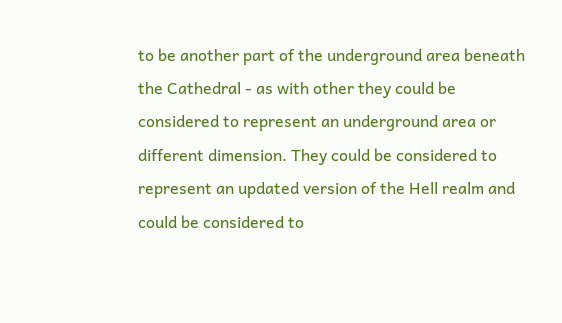to be another part of the underground area beneath the Cathedral - as with other they could be considered to represent an underground area or different dimension. They could be considered to represent an updated version of the Hell realm and could be considered to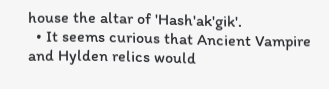house the altar of 'Hash'ak'gik'.
  • It seems curious that Ancient Vampire and Hylden relics would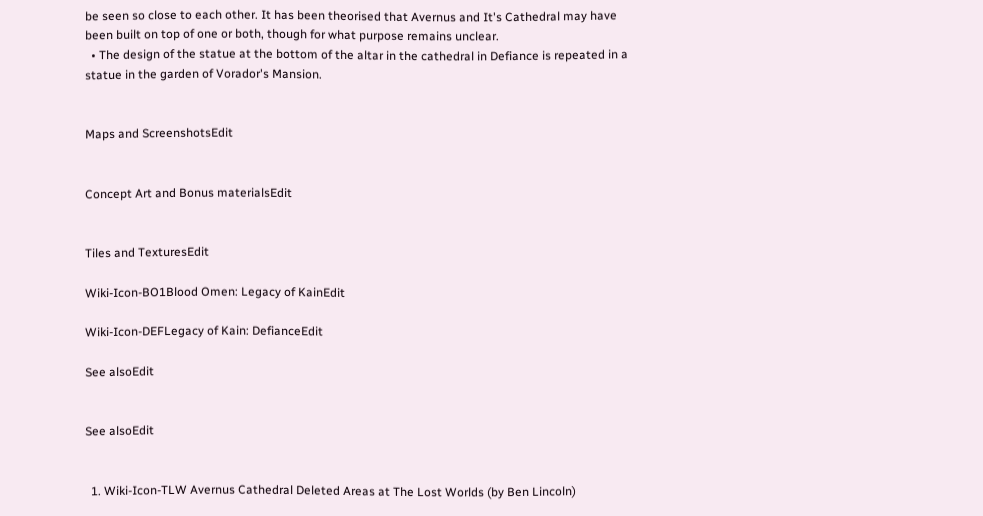be seen so close to each other. It has been theorised that Avernus and It's Cathedral may have been built on top of one or both, though for what purpose remains unclear.
  • The design of the statue at the bottom of the altar in the cathedral in Defiance is repeated in a statue in the garden of Vorador's Mansion.


Maps and ScreenshotsEdit


Concept Art and Bonus materialsEdit


Tiles and TexturesEdit

Wiki-Icon-BO1Blood Omen: Legacy of KainEdit

Wiki-Icon-DEFLegacy of Kain: DefianceEdit

See alsoEdit


See alsoEdit


  1. Wiki-Icon-TLW Avernus Cathedral Deleted Areas at The Lost Worlds (by Ben Lincoln)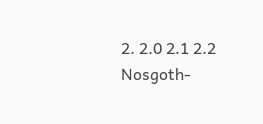2. 2.0 2.1 2.2 Nosgoth-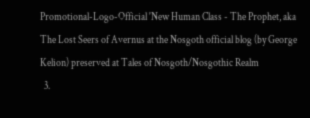Promotional-Logo-Official 'New Human Class - The Prophet, aka The Lost Seers of Avernus at the Nosgoth official blog (by George Kelion) preserved at Tales of Nosgoth/Nosgothic Realm
  3.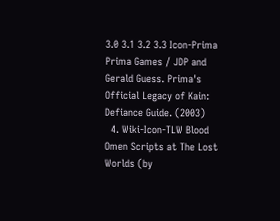3.0 3.1 3.2 3.3 Icon-Prima Prima Games / JDP and Gerald Guess. Prima's Official Legacy of Kain: Defiance Guide. (2003)
  4. Wiki-Icon-TLW Blood Omen Scripts at The Lost Worlds (by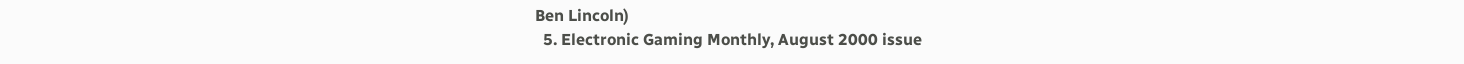Ben Lincoln)
  5. Electronic Gaming Monthly, August 2000 issue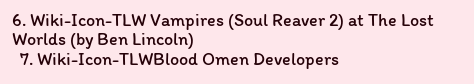6. Wiki-Icon-TLW Vampires (Soul Reaver 2) at The Lost Worlds (by Ben Lincoln)
  7. Wiki-Icon-TLWBlood Omen Developers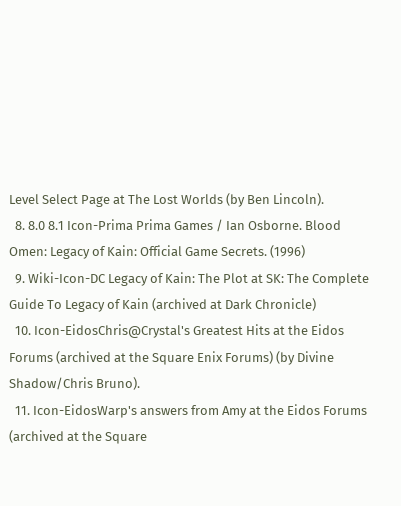Level Select Page at The Lost Worlds (by Ben Lincoln).
  8. 8.0 8.1 Icon-Prima Prima Games / Ian Osborne. Blood Omen: Legacy of Kain: Official Game Secrets. (1996)
  9. Wiki-Icon-DC Legacy of Kain: The Plot at SK: The Complete Guide To Legacy of Kain (archived at Dark Chronicle)
  10. Icon-EidosChris@Crystal's Greatest Hits at the Eidos Forums (archived at the Square Enix Forums) (by Divine Shadow/Chris Bruno).
  11. Icon-EidosWarp's answers from Amy at the Eidos Forums (archived at the Square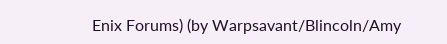Enix Forums) (by Warpsavant/Blincoln/Amy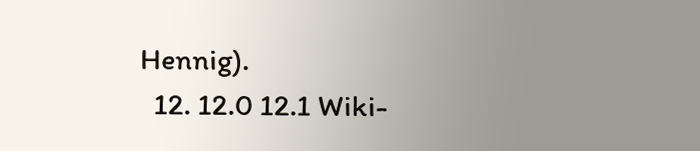Hennig).
  12. 12.0 12.1 Wiki-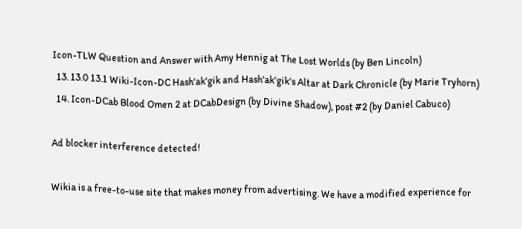Icon-TLW Question and Answer with Amy Hennig at The Lost Worlds (by Ben Lincoln)
  13. 13.0 13.1 Wiki-Icon-DC Hash'ak'gik and Hash'ak'gik's Altar at Dark Chronicle (by Marie Tryhorn)
  14. Icon-DCab Blood Omen 2 at DCabDesign (by Divine Shadow), post #2 (by Daniel Cabuco)

Ad blocker interference detected!

Wikia is a free-to-use site that makes money from advertising. We have a modified experience for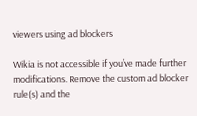viewers using ad blockers

Wikia is not accessible if you’ve made further modifications. Remove the custom ad blocker rule(s) and the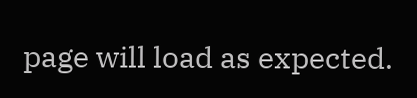page will load as expected.